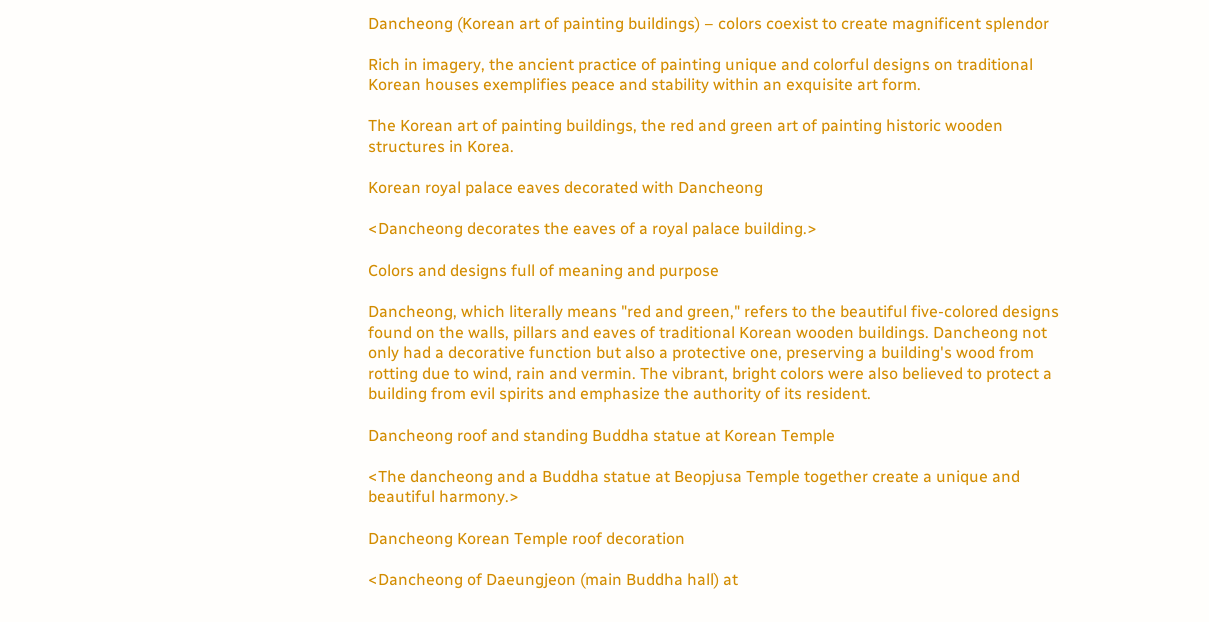Dancheong (Korean art of painting buildings) – colors coexist to create magnificent splendor

Rich in imagery, the ancient practice of painting unique and colorful designs on traditional Korean houses exemplifies peace and stability within an exquisite art form.

The Korean art of painting buildings, the red and green art of painting historic wooden structures in Korea.

Korean royal palace eaves decorated with Dancheong

<Dancheong decorates the eaves of a royal palace building.>

Colors and designs full of meaning and purpose

Dancheong, which literally means "red and green," refers to the beautiful five-colored designs found on the walls, pillars and eaves of traditional Korean wooden buildings. Dancheong not only had a decorative function but also a protective one, preserving a building's wood from rotting due to wind, rain and vermin. The vibrant, bright colors were also believed to protect a building from evil spirits and emphasize the authority of its resident.

Dancheong roof and standing Buddha statue at Korean Temple

<The dancheong and a Buddha statue at Beopjusa Temple together create a unique and beautiful harmony.>

Dancheong Korean Temple roof decoration

<Dancheong of Daeungjeon (main Buddha hall) at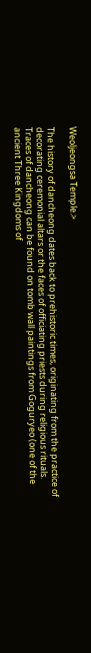Weoljeongsa Temple.>

The history of dancheong dates back to prehistoric times, originating from the practice of decorating ceremonial altars or the faces of officiating priests during religious rituals. Traces of dancheong can be found on tomb wall paintings from Goguryeo (one of the ancient Three Kingdoms of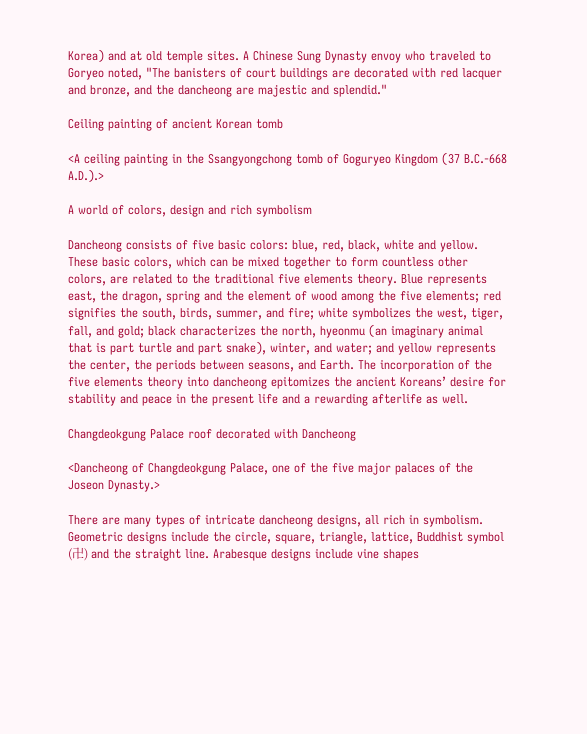Korea) and at old temple sites. A Chinese Sung Dynasty envoy who traveled to Goryeo noted, "The banisters of court buildings are decorated with red lacquer and bronze, and the dancheong are majestic and splendid."

Ceiling painting of ancient Korean tomb

<A ceiling painting in the Ssangyongchong tomb of Goguryeo Kingdom (37 B.C.-668 A.D.).>

A world of colors, design and rich symbolism

Dancheong consists of five basic colors: blue, red, black, white and yellow. These basic colors, which can be mixed together to form countless other colors, are related to the traditional five elements theory. Blue represents east, the dragon, spring and the element of wood among the five elements; red signifies the south, birds, summer, and fire; white symbolizes the west, tiger, fall, and gold; black characterizes the north, hyeonmu (an imaginary animal that is part turtle and part snake), winter, and water; and yellow represents the center, the periods between seasons, and Earth. The incorporation of the five elements theory into dancheong epitomizes the ancient Koreans’ desire for stability and peace in the present life and a rewarding afterlife as well.

Changdeokgung Palace roof decorated with Dancheong

<Dancheong of Changdeokgung Palace, one of the five major palaces of the Joseon Dynasty.>

There are many types of intricate dancheong designs, all rich in symbolism. Geometric designs include the circle, square, triangle, lattice, Buddhist symbol (卍) and the straight line. Arabesque designs include vine shapes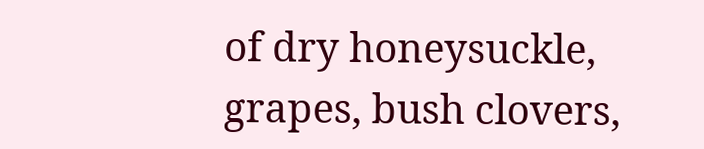of dry honeysuckle, grapes, bush clovers,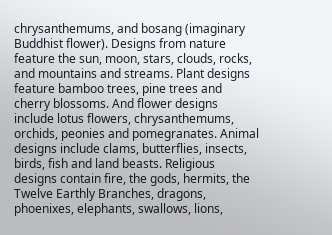chrysanthemums, and bosang (imaginary Buddhist flower). Designs from nature feature the sun, moon, stars, clouds, rocks, and mountains and streams. Plant designs feature bamboo trees, pine trees and cherry blossoms. And flower designs include lotus flowers, chrysanthemums, orchids, peonies and pomegranates. Animal designs include clams, butterflies, insects, birds, fish and land beasts. Religious designs contain fire, the gods, hermits, the Twelve Earthly Branches, dragons, phoenixes, elephants, swallows, lions,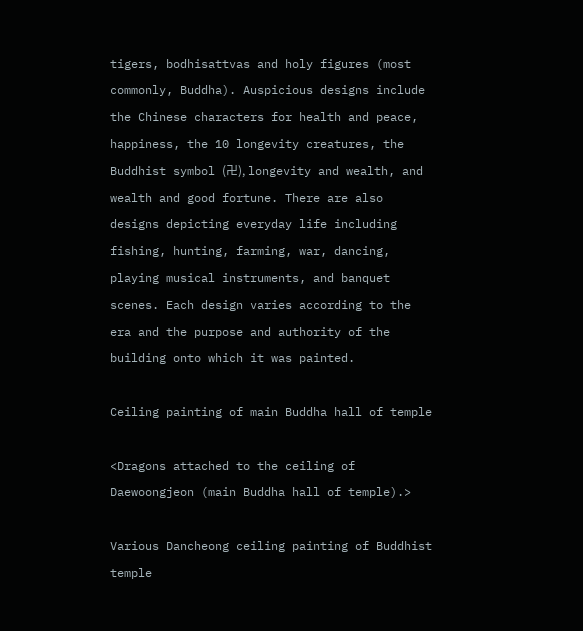tigers, bodhisattvas and holy figures (most commonly, Buddha). Auspicious designs include the Chinese characters for health and peace, happiness, the 10 longevity creatures, the Buddhist symbol (卍), longevity and wealth, and wealth and good fortune. There are also designs depicting everyday life including fishing, hunting, farming, war, dancing, playing musical instruments, and banquet scenes. Each design varies according to the era and the purpose and authority of the building onto which it was painted.

Ceiling painting of main Buddha hall of temple

<Dragons attached to the ceiling of Daewoongjeon (main Buddha hall of temple).>

Various Dancheong ceiling painting of Buddhist temple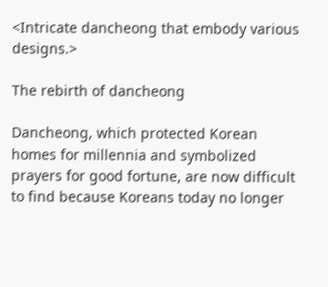<Intricate dancheong that embody various designs.>

The rebirth of dancheong

Dancheong, which protected Korean homes for millennia and symbolized prayers for good fortune, are now difficult to find because Koreans today no longer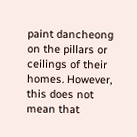paint dancheong on the pillars or ceilings of their homes. However, this does not mean that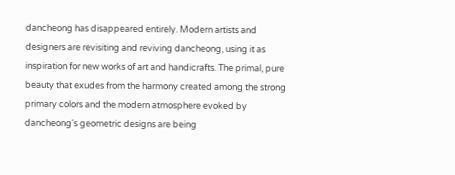dancheong has disappeared entirely. Modern artists and designers are revisiting and reviving dancheong, using it as inspiration for new works of art and handicrafts. The primal, pure beauty that exudes from the harmony created among the strong primary colors and the modern atmosphere evoked by dancheong's geometric designs are being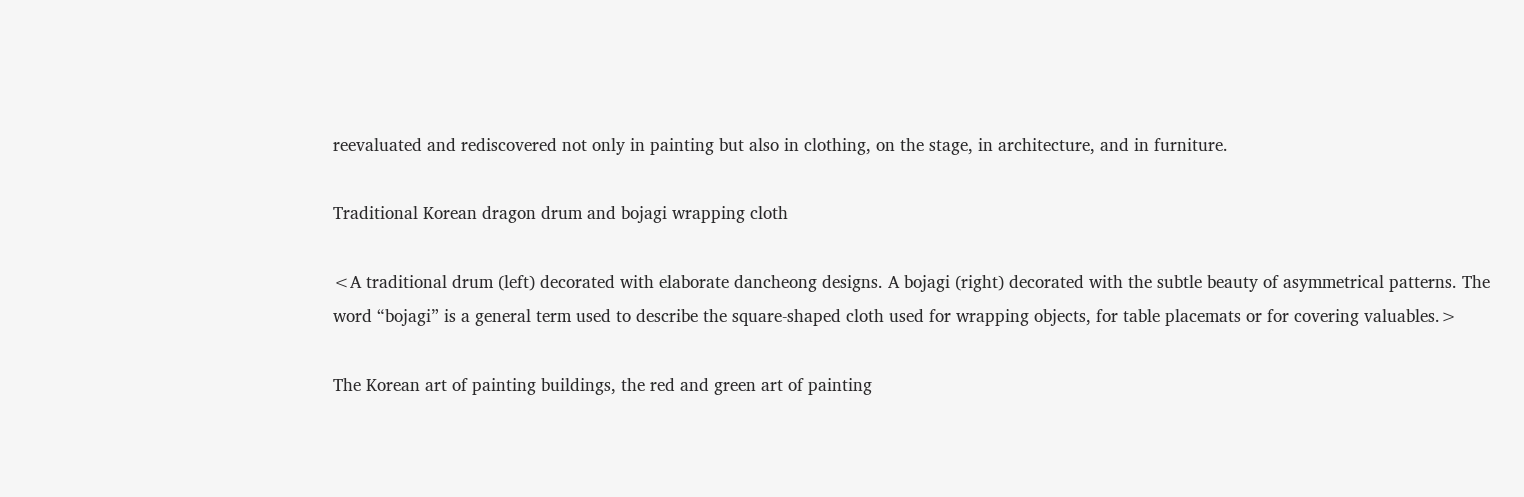reevaluated and rediscovered not only in painting but also in clothing, on the stage, in architecture, and in furniture.

Traditional Korean dragon drum and bojagi wrapping cloth

<A traditional drum (left) decorated with elaborate dancheong designs. A bojagi (right) decorated with the subtle beauty of asymmetrical patterns. The word “bojagi” is a general term used to describe the square-shaped cloth used for wrapping objects, for table placemats or for covering valuables.>

The Korean art of painting buildings, the red and green art of painting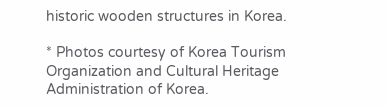historic wooden structures in Korea.

* Photos courtesy of Korea Tourism Organization and Cultural Heritage Administration of Korea.